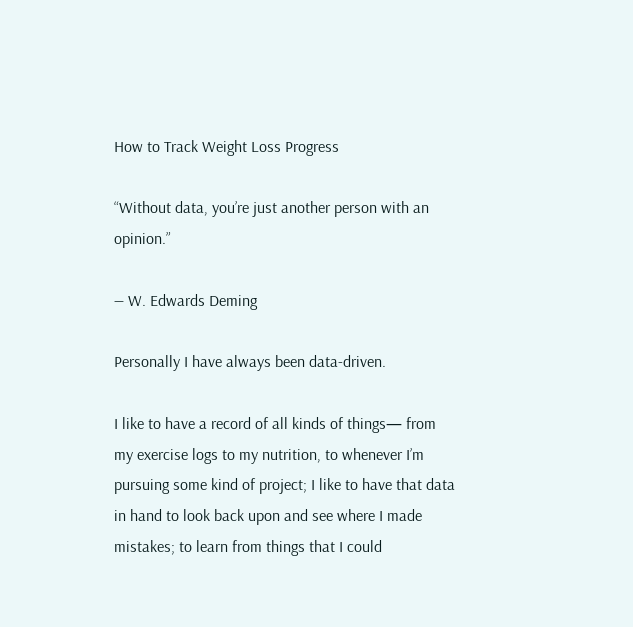How to Track Weight Loss Progress

“Without data, you’re just another person with an opinion.”

― W. Edwards Deming

Personally I have always been data-driven.

I like to have a record of all kinds of things— from my exercise logs to my nutrition, to whenever I’m pursuing some kind of project; I like to have that data in hand to look back upon and see where I made mistakes; to learn from things that I could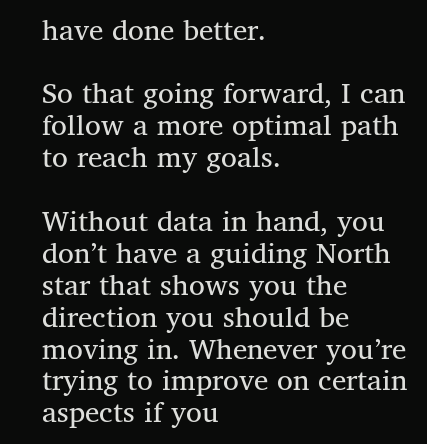have done better.

So that going forward, I can follow a more optimal path to reach my goals.

Without data in hand, you don’t have a guiding North star that shows you the direction you should be moving in. Whenever you’re trying to improve on certain aspects if you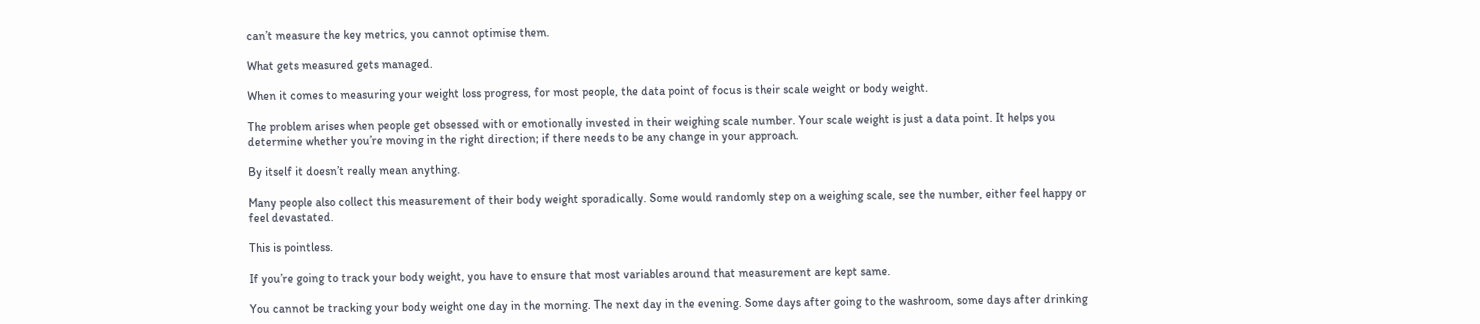can’t measure the key metrics, you cannot optimise them.

What gets measured gets managed.

When it comes to measuring your weight loss progress, for most people, the data point of focus is their scale weight or body weight.

The problem arises when people get obsessed with or emotionally invested in their weighing scale number. Your scale weight is just a data point. It helps you determine whether you’re moving in the right direction; if there needs to be any change in your approach.

By itself it doesn’t really mean anything.

Many people also collect this measurement of their body weight sporadically. Some would randomly step on a weighing scale, see the number, either feel happy or feel devastated.

This is pointless.

If you’re going to track your body weight, you have to ensure that most variables around that measurement are kept same.

You cannot be tracking your body weight one day in the morning. The next day in the evening. Some days after going to the washroom, some days after drinking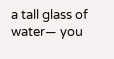a tall glass of water— you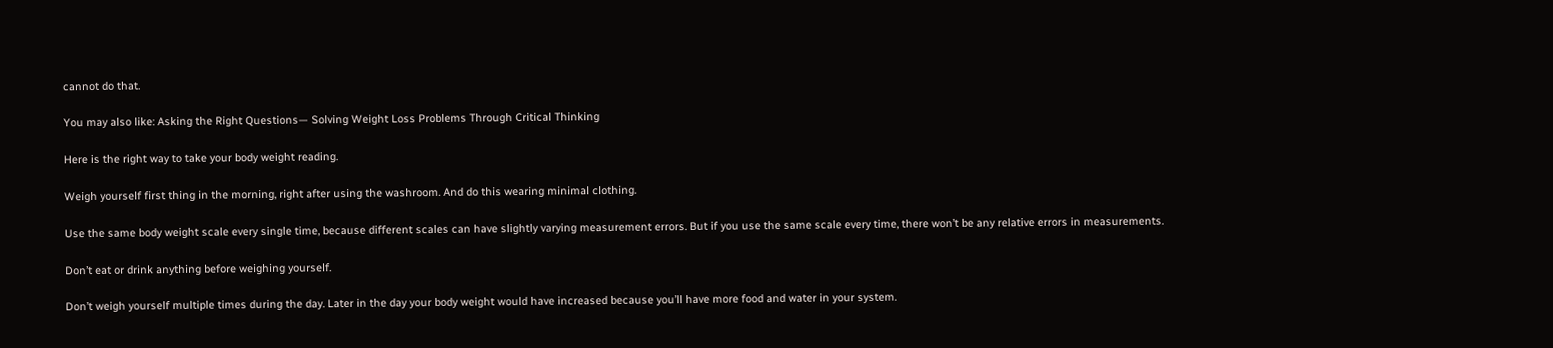cannot do that.

You may also like: Asking the Right Questions— Solving Weight Loss Problems Through Critical Thinking

Here is the right way to take your body weight reading.

Weigh yourself first thing in the morning, right after using the washroom. And do this wearing minimal clothing.

Use the same body weight scale every single time, because different scales can have slightly varying measurement errors. But if you use the same scale every time, there won’t be any relative errors in measurements.

Don’t eat or drink anything before weighing yourself.

Don’t weigh yourself multiple times during the day. Later in the day your body weight would have increased because you’ll have more food and water in your system.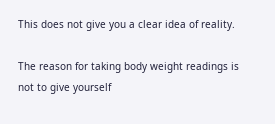This does not give you a clear idea of reality.

The reason for taking body weight readings is not to give yourself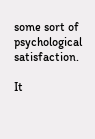some sort of psychological satisfaction.

It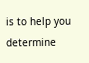is to help you determine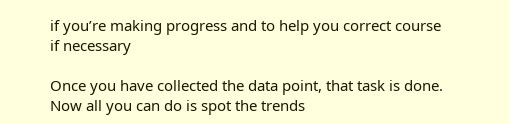if you’re making progress and to help you correct course if necessary

Once you have collected the data point, that task is done. Now all you can do is spot the trends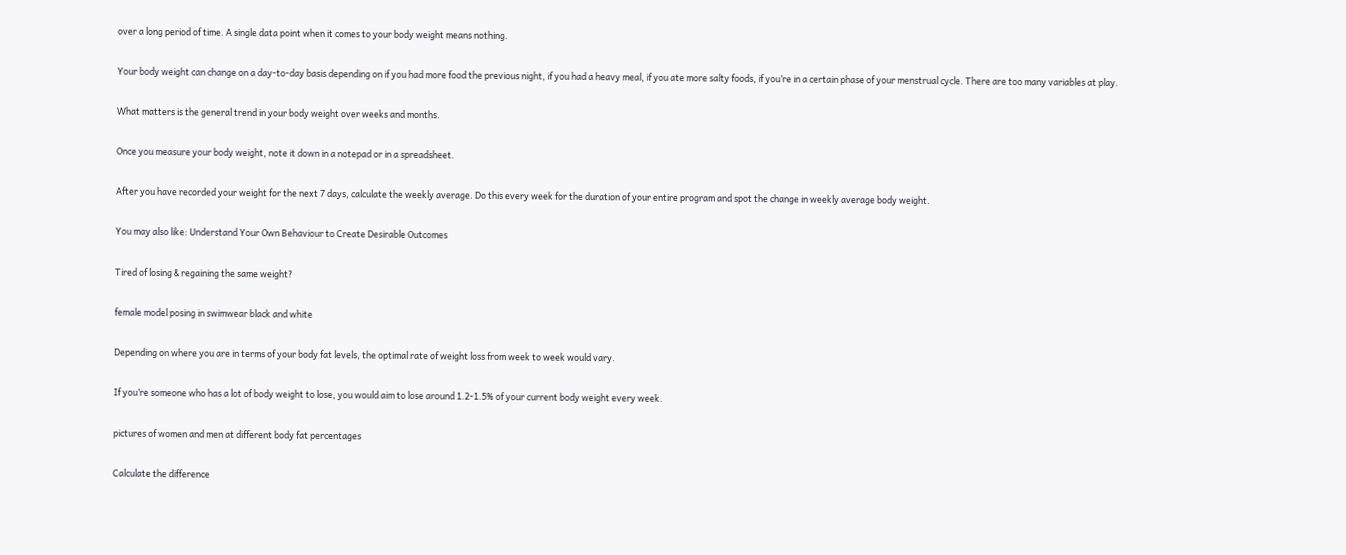over a long period of time. A single data point when it comes to your body weight means nothing.

Your body weight can change on a day-to-day basis depending on if you had more food the previous night, if you had a heavy meal, if you ate more salty foods, if you’re in a certain phase of your menstrual cycle. There are too many variables at play.

What matters is the general trend in your body weight over weeks and months.

Once you measure your body weight, note it down in a notepad or in a spreadsheet.

After you have recorded your weight for the next 7 days, calculate the weekly average. Do this every week for the duration of your entire program and spot the change in weekly average body weight.

You may also like: Understand Your Own Behaviour to Create Desirable Outcomes

Tired of losing & regaining the same weight?

female model posing in swimwear black and white

Depending on where you are in terms of your body fat levels, the optimal rate of weight loss from week to week would vary.

If you’re someone who has a lot of body weight to lose, you would aim to lose around 1.2-1.5% of your current body weight every week.

pictures of women and men at different body fat percentages

Calculate the difference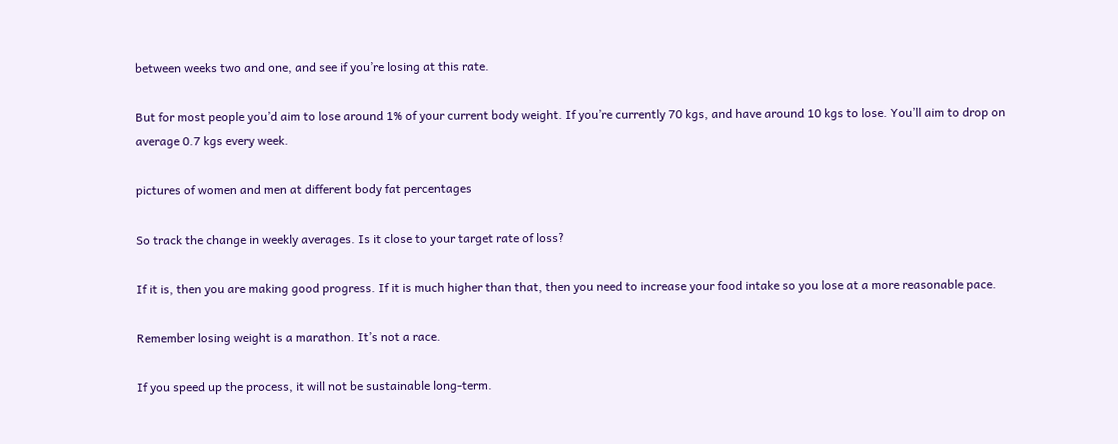between weeks two and one, and see if you’re losing at this rate.

But for most people you’d aim to lose around 1% of your current body weight. If you’re currently 70 kgs, and have around 10 kgs to lose. You’ll aim to drop on average 0.7 kgs every week.

pictures of women and men at different body fat percentages

So track the change in weekly averages. Is it close to your target rate of loss?

If it is, then you are making good progress. If it is much higher than that, then you need to increase your food intake so you lose at a more reasonable pace.

Remember losing weight is a marathon. It’s not a race.

If you speed up the process, it will not be sustainable long-term.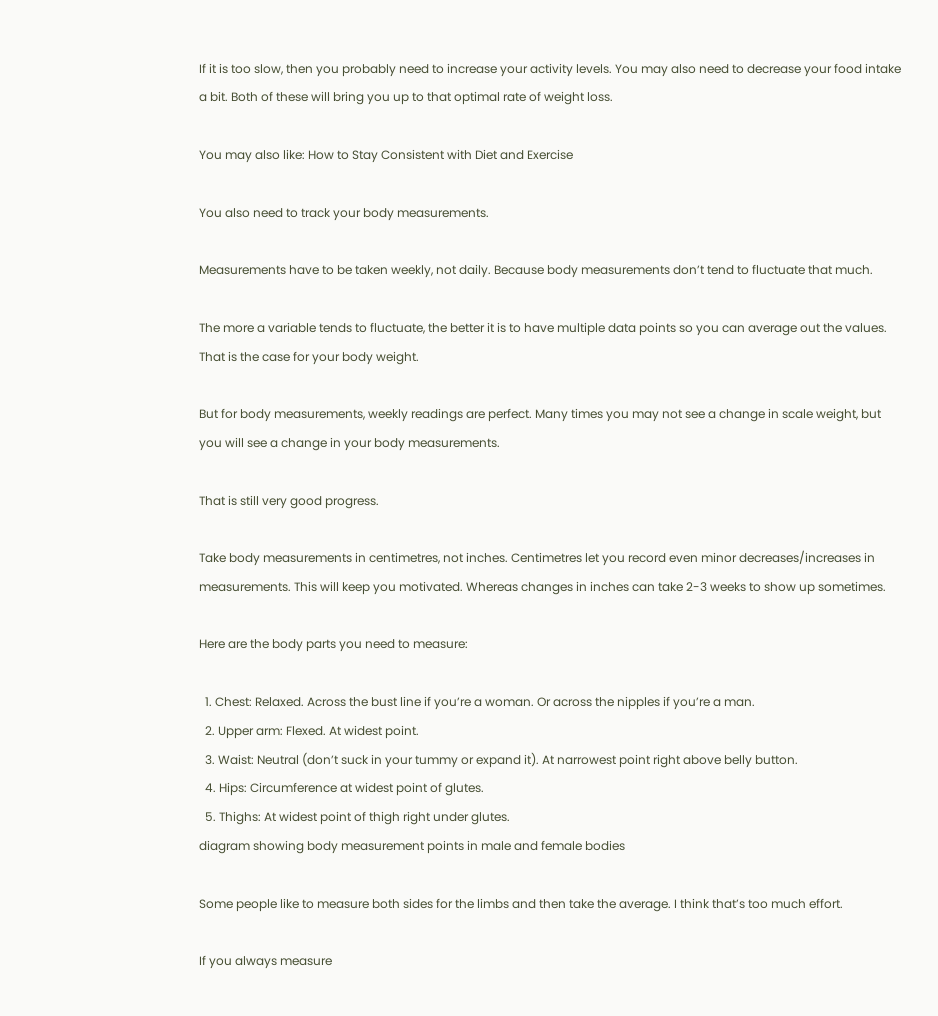If it is too slow, then you probably need to increase your activity levels. You may also need to decrease your food intake a bit. Both of these will bring you up to that optimal rate of weight loss.

You may also like: How to Stay Consistent with Diet and Exercise

You also need to track your body measurements.

Measurements have to be taken weekly, not daily. Because body measurements don’t tend to fluctuate that much.

The more a variable tends to fluctuate, the better it is to have multiple data points so you can average out the values. That is the case for your body weight.

But for body measurements, weekly readings are perfect. Many times you may not see a change in scale weight, but you will see a change in your body measurements.

That is still very good progress.

Take body measurements in centimetres, not inches. Centimetres let you record even minor decreases/increases in measurements. This will keep you motivated. Whereas changes in inches can take 2-3 weeks to show up sometimes.

Here are the body parts you need to measure:

  1. Chest: Relaxed. Across the bust line if you’re a woman. Or across the nipples if you’re a man.
  2. Upper arm: Flexed. At widest point.
  3. Waist: Neutral (don’t suck in your tummy or expand it). At narrowest point right above belly button.
  4. Hips: Circumference at widest point of glutes.
  5. Thighs: At widest point of thigh right under glutes.
diagram showing body measurement points in male and female bodies

Some people like to measure both sides for the limbs and then take the average. I think that’s too much effort.

If you always measure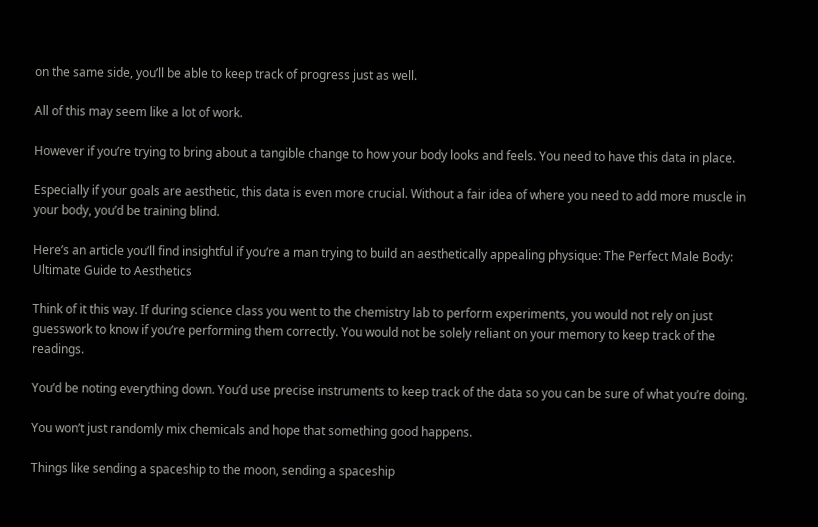on the same side, you’ll be able to keep track of progress just as well.

All of this may seem like a lot of work.

However if you’re trying to bring about a tangible change to how your body looks and feels. You need to have this data in place.

Especially if your goals are aesthetic, this data is even more crucial. Without a fair idea of where you need to add more muscle in your body, you’d be training blind.

Here’s an article you’ll find insightful if you’re a man trying to build an aesthetically appealing physique: The Perfect Male Body: Ultimate Guide to Aesthetics

Think of it this way. If during science class you went to the chemistry lab to perform experiments, you would not rely on just guesswork to know if you’re performing them correctly. You would not be solely reliant on your memory to keep track of the readings.

You’d be noting everything down. You’d use precise instruments to keep track of the data so you can be sure of what you’re doing.

You won’t just randomly mix chemicals and hope that something good happens.

Things like sending a spaceship to the moon, sending a spaceship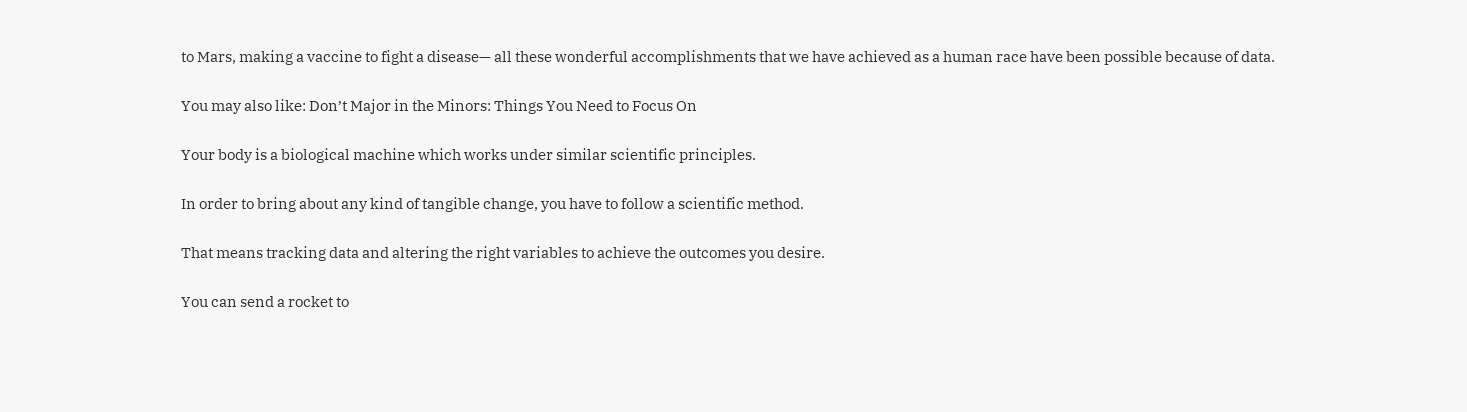to Mars, making a vaccine to fight a disease— all these wonderful accomplishments that we have achieved as a human race have been possible because of data.

You may also like: Don’t Major in the Minors: Things You Need to Focus On

Your body is a biological machine which works under similar scientific principles.

In order to bring about any kind of tangible change, you have to follow a scientific method.

That means tracking data and altering the right variables to achieve the outcomes you desire.

You can send a rocket to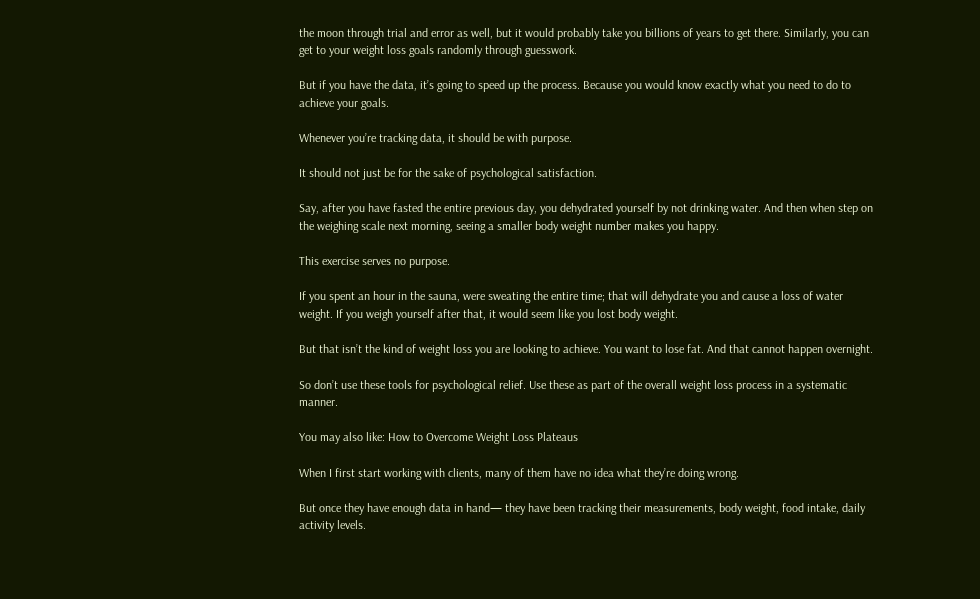the moon through trial and error as well, but it would probably take you billions of years to get there. Similarly, you can get to your weight loss goals randomly through guesswork.

But if you have the data, it’s going to speed up the process. Because you would know exactly what you need to do to achieve your goals.

Whenever you’re tracking data, it should be with purpose.

It should not just be for the sake of psychological satisfaction.

Say, after you have fasted the entire previous day, you dehydrated yourself by not drinking water. And then when step on the weighing scale next morning, seeing a smaller body weight number makes you happy.

This exercise serves no purpose.

If you spent an hour in the sauna, were sweating the entire time; that will dehydrate you and cause a loss of water weight. If you weigh yourself after that, it would seem like you lost body weight.

But that isn’t the kind of weight loss you are looking to achieve. You want to lose fat. And that cannot happen overnight.

So don’t use these tools for psychological relief. Use these as part of the overall weight loss process in a systematic manner.

You may also like: How to Overcome Weight Loss Plateaus

When I first start working with clients, many of them have no idea what they’re doing wrong.

But once they have enough data in hand— they have been tracking their measurements, body weight, food intake, daily activity levels.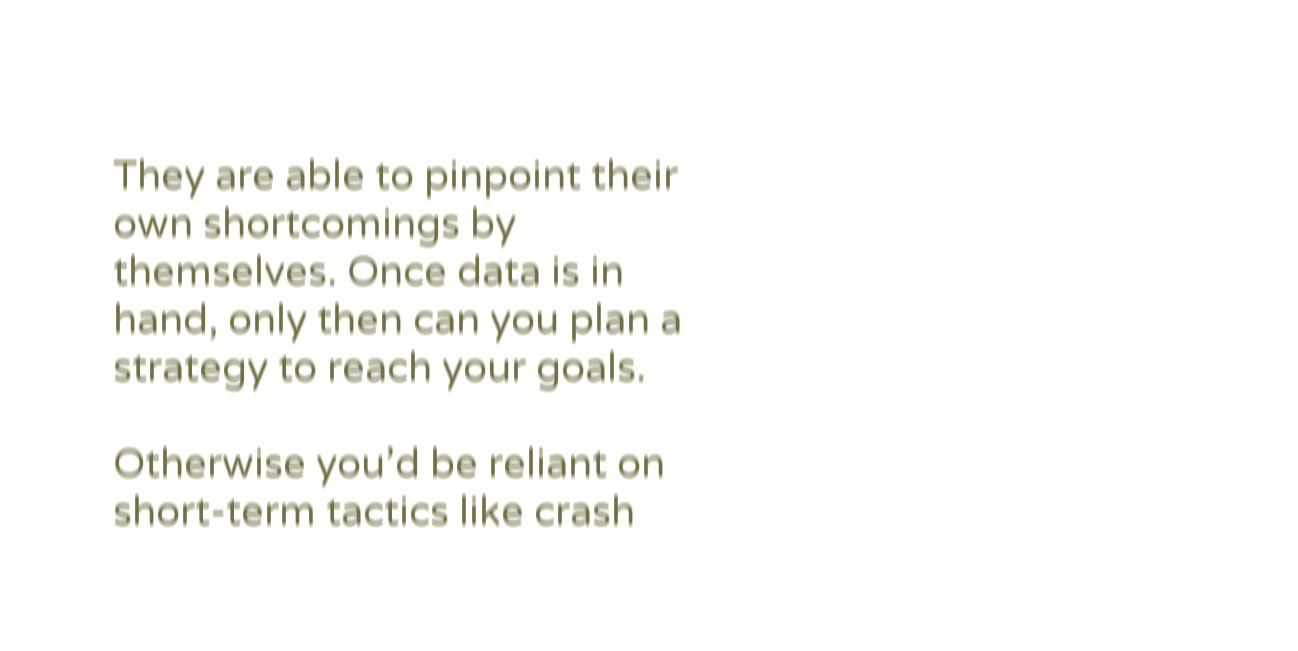They are able to pinpoint their own shortcomings by themselves. Once data is in hand, only then can you plan a strategy to reach your goals.

Otherwise you’d be reliant on short-term tactics like crash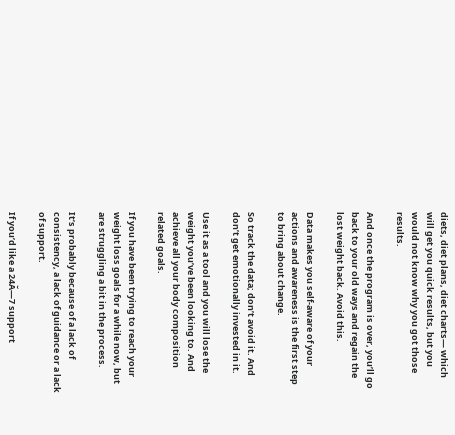diets, diet plans, diet charts— which will get you quick results, but you would not know why you got those results.

And once the program is over, you’ll go back to your old ways and regain the lost weight back. Avoid this.

Data makes you self-aware of your actions and awareness is the first step to bring about change.

So track the data; don’t avoid it. And don’t get emotionally invested in it.

Use it as a tool and you will lose the weight you’ve been looking to. And achieve all your body composition related goals.

If you have been trying to reach your weight loss goals for a while now, but are struggling a bit in the process.

It’s probably because of a lack of consistency, a lack of guidance or a lack of support.

If you’d like a 24Ă—7 support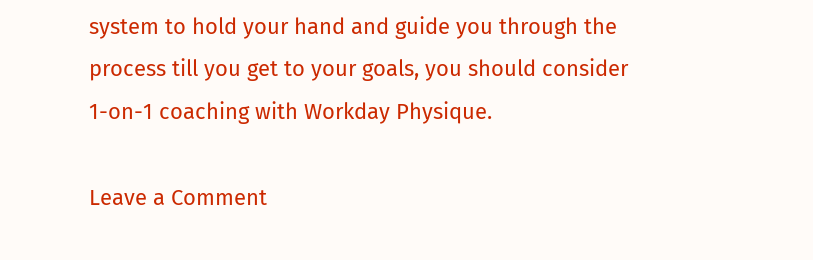system to hold your hand and guide you through the process till you get to your goals, you should consider 1-on-1 coaching with Workday Physique.

Leave a Comment